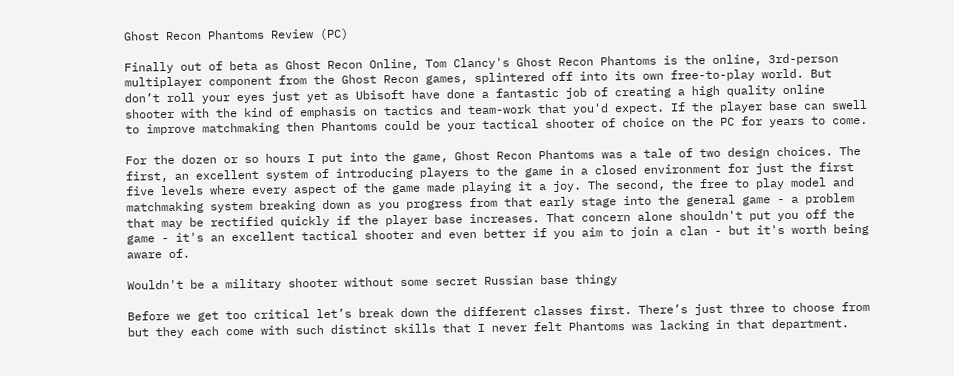Ghost Recon Phantoms Review (PC)

Finally out of beta as Ghost Recon Online, Tom Clancy's Ghost Recon Phantoms is the online, 3rd-person multiplayer component from the Ghost Recon games, splintered off into its own free-to-play world. But don’t roll your eyes just yet as Ubisoft have done a fantastic job of creating a high quality online shooter with the kind of emphasis on tactics and team-work that you'd expect. If the player base can swell to improve matchmaking then Phantoms could be your tactical shooter of choice on the PC for years to come.

For the dozen or so hours I put into the game, Ghost Recon Phantoms was a tale of two design choices. The first, an excellent system of introducing players to the game in a closed environment for just the first five levels where every aspect of the game made playing it a joy. The second, the free to play model and matchmaking system breaking down as you progress from that early stage into the general game - a problem that may be rectified quickly if the player base increases. That concern alone shouldn't put you off the game - it's an excellent tactical shooter and even better if you aim to join a clan - but it's worth being aware of.

Wouldn't be a military shooter without some secret Russian base thingy

Before we get too critical let’s break down the different classes first. There’s just three to choose from but they each come with such distinct skills that I never felt Phantoms was lacking in that department.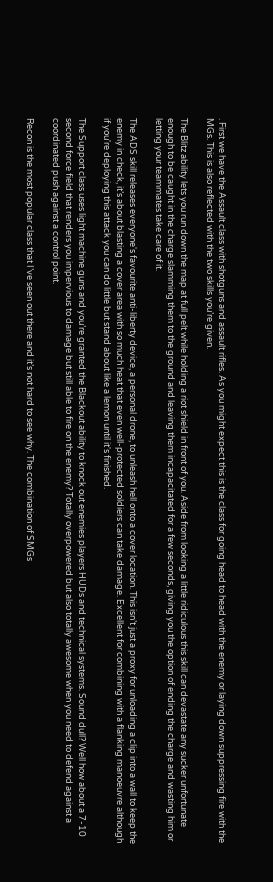. First we have the Assault class with shotguns and assault rifles. As you might expect this is the class for going head to head with the enemy or laying down suppressing fire with the MGs. This is also reflected with the two skills you’re given.

The Blitz ability lets you run down the map at full pelt while holding a riot shield in front of you. Aside from looking a little ridiculous this skill can devastate any sucker unfortunate enough to be caught in the charge slamming them to the ground and leaving them incapacitated for a few seconds, giving you the option of ending the charge and wasting him or letting your teammates take care of it.

The ADS skill releases everyone's favourite anti-liberty device, a personal drone, to unleash hell onto a cover location. This isn’t just a proxy for unloading a clip into a wall to keep the enemy in check, it’s about blasting a cover area with so much heat that even well-protected soldiers can take damage. Excellent for combining with a flanking manoeuvre although if you're deploying this attack you can do little but stand about like a lemon until it's finished.

The Support class uses light machine guns and you’re granted the Blackout ability to knock out enemies players HUDs and technical systems. Sound dull? Well how about a 7-10 second force field that renders you impervious to damage but still able to fire on the enemy? Totally overpowered but also totally awesome when you need to defend against a coordinated push against a control point.

Recon is the most popular class that I’ve seen out there and it’s not hard to see why. The combination of SMGs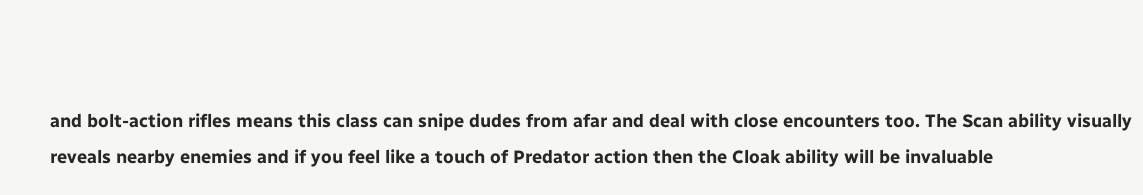and bolt-action rifles means this class can snipe dudes from afar and deal with close encounters too. The Scan ability visually reveals nearby enemies and if you feel like a touch of Predator action then the Cloak ability will be invaluable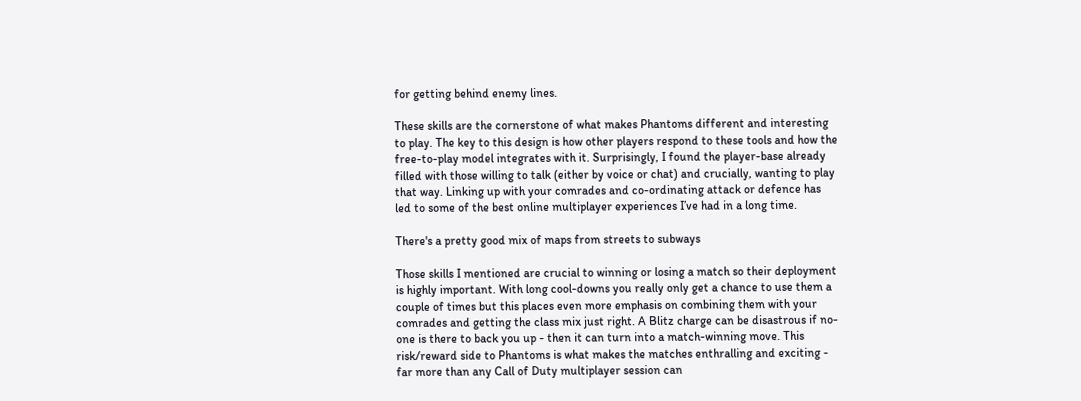for getting behind enemy lines.

These skills are the cornerstone of what makes Phantoms different and interesting to play. The key to this design is how other players respond to these tools and how the free-to-play model integrates with it. Surprisingly, I found the player-base already filled with those willing to talk (either by voice or chat) and crucially, wanting to play that way. Linking up with your comrades and co-ordinating attack or defence has led to some of the best online multiplayer experiences I’ve had in a long time.

There's a pretty good mix of maps from streets to subways

Those skills I mentioned are crucial to winning or losing a match so their deployment is highly important. With long cool-downs you really only get a chance to use them a couple of times but this places even more emphasis on combining them with your comrades and getting the class mix just right. A Blitz charge can be disastrous if no-one is there to back you up - then it can turn into a match-winning move. This risk/reward side to Phantoms is what makes the matches enthralling and exciting - far more than any Call of Duty multiplayer session can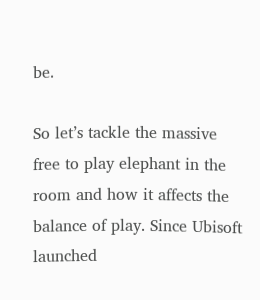be.

So let’s tackle the massive free to play elephant in the room and how it affects the balance of play. Since Ubisoft launched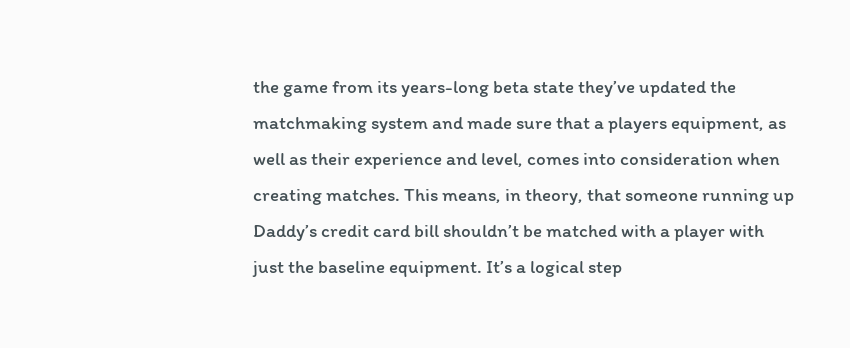the game from its years-long beta state they’ve updated the matchmaking system and made sure that a players equipment, as well as their experience and level, comes into consideration when creating matches. This means, in theory, that someone running up Daddy’s credit card bill shouldn’t be matched with a player with just the baseline equipment. It’s a logical step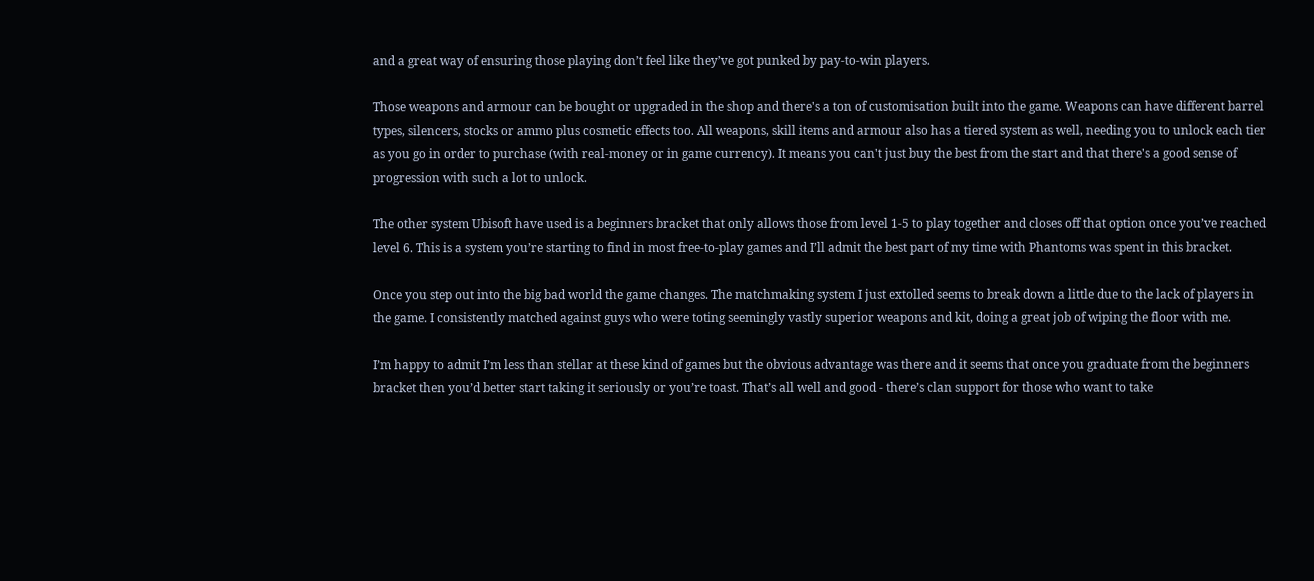and a great way of ensuring those playing don’t feel like they’ve got punked by pay-to-win players.

Those weapons and armour can be bought or upgraded in the shop and there's a ton of customisation built into the game. Weapons can have different barrel types, silencers, stocks or ammo plus cosmetic effects too. All weapons, skill items and armour also has a tiered system as well, needing you to unlock each tier as you go in order to purchase (with real-money or in game currency). It means you can't just buy the best from the start and that there's a good sense of progression with such a lot to unlock.

The other system Ubisoft have used is a beginners bracket that only allows those from level 1-5 to play together and closes off that option once you’ve reached level 6. This is a system you’re starting to find in most free-to-play games and I’ll admit the best part of my time with Phantoms was spent in this bracket.

Once you step out into the big bad world the game changes. The matchmaking system I just extolled seems to break down a little due to the lack of players in the game. I consistently matched against guys who were toting seemingly vastly superior weapons and kit, doing a great job of wiping the floor with me.

I’m happy to admit I’m less than stellar at these kind of games but the obvious advantage was there and it seems that once you graduate from the beginners bracket then you’d better start taking it seriously or you’re toast. That’s all well and good - there’s clan support for those who want to take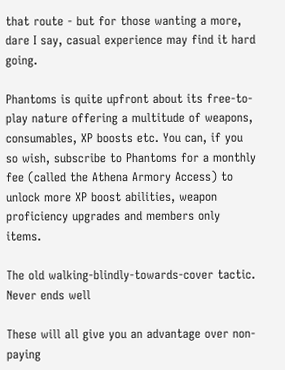that route - but for those wanting a more, dare I say, casual experience may find it hard going.

Phantoms is quite upfront about its free-to-play nature offering a multitude of weapons, consumables, XP boosts etc. You can, if you so wish, subscribe to Phantoms for a monthly fee (called the Athena Armory Access) to unlock more XP boost abilities, weapon proficiency upgrades and members only items.

The old walking-blindly-towards-cover tactic. Never ends well

These will all give you an advantage over non-paying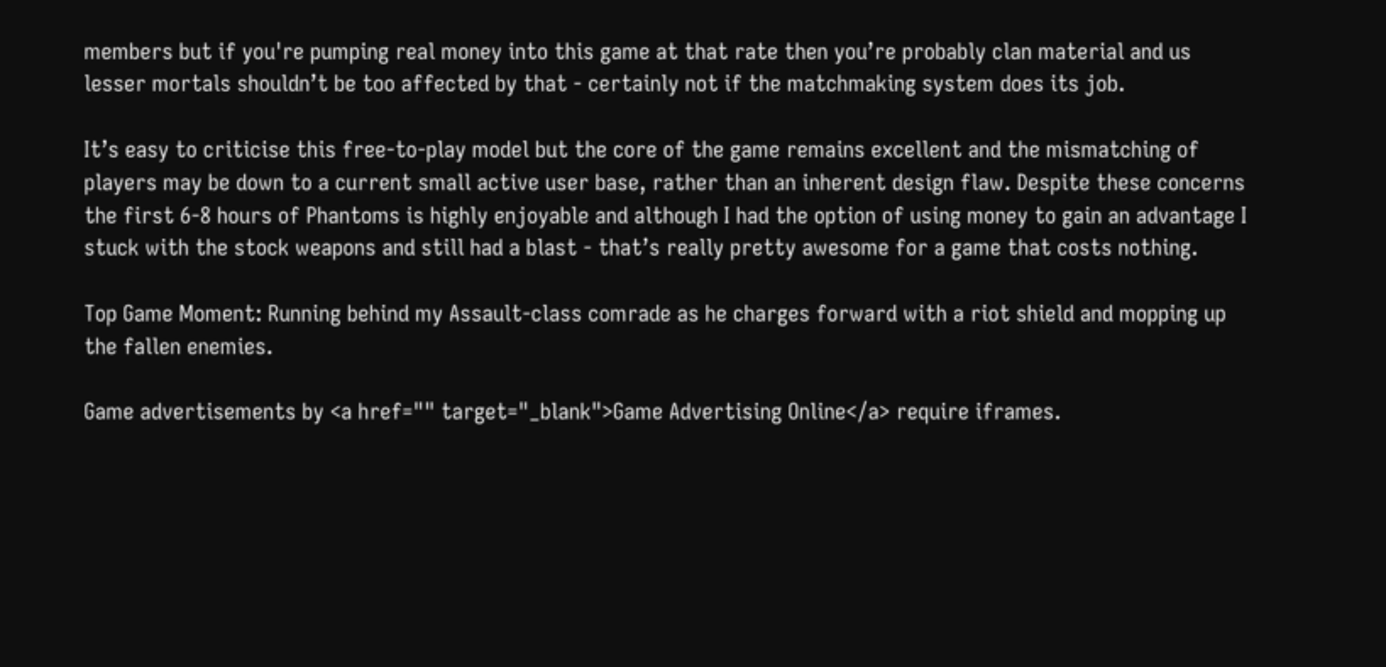members but if you're pumping real money into this game at that rate then you’re probably clan material and us lesser mortals shouldn’t be too affected by that - certainly not if the matchmaking system does its job.

It’s easy to criticise this free-to-play model but the core of the game remains excellent and the mismatching of players may be down to a current small active user base, rather than an inherent design flaw. Despite these concerns the first 6-8 hours of Phantoms is highly enjoyable and although I had the option of using money to gain an advantage I stuck with the stock weapons and still had a blast - that’s really pretty awesome for a game that costs nothing.

Top Game Moment: Running behind my Assault-class comrade as he charges forward with a riot shield and mopping up the fallen enemies.

Game advertisements by <a href="" target="_blank">Game Advertising Online</a> require iframes.